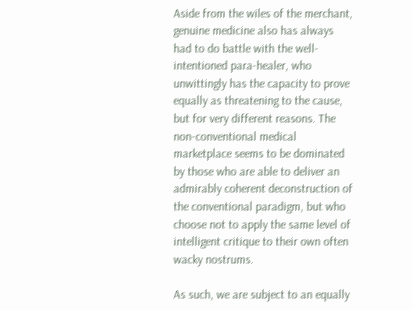Aside from the wiles of the merchant, genuine medicine also has always had to do battle with the well-intentioned para-healer, who unwittingly has the capacity to prove equally as threatening to the cause, but for very different reasons. The non-conventional medical marketplace seems to be dominated by those who are able to deliver an admirably coherent deconstruction of the conventional paradigm, but who choose not to apply the same level of intelligent critique to their own often wacky nostrums.

As such, we are subject to an equally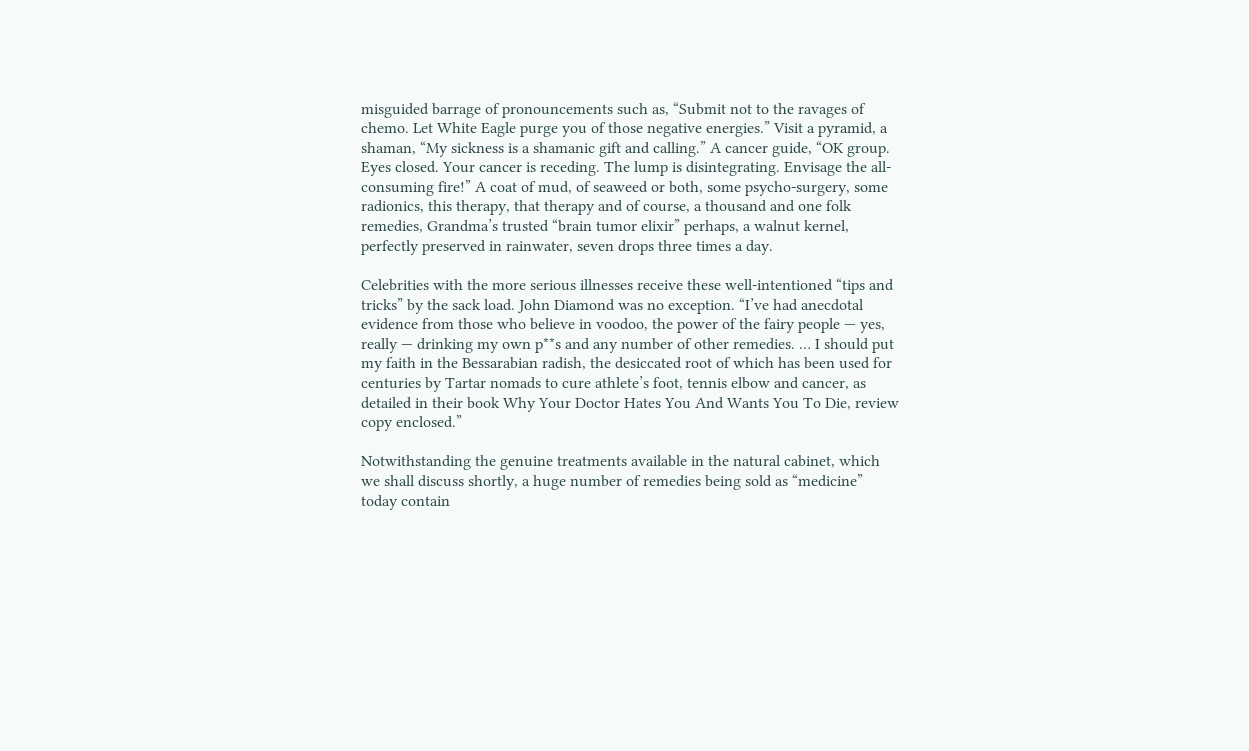misguided barrage of pronouncements such as, “Submit not to the ravages of chemo. Let White Eagle purge you of those negative energies.” Visit a pyramid, a shaman, “My sickness is a shamanic gift and calling.” A cancer guide, “OK group. Eyes closed. Your cancer is receding. The lump is disintegrating. Envisage the all-consuming fire!” A coat of mud, of seaweed or both, some psycho-surgery, some radionics, this therapy, that therapy and of course, a thousand and one folk remedies, Grandma’s trusted “brain tumor elixir” perhaps, a walnut kernel, perfectly preserved in rainwater, seven drops three times a day.

Celebrities with the more serious illnesses receive these well-intentioned “tips and tricks” by the sack load. John Diamond was no exception. “I’ve had anecdotal evidence from those who believe in voodoo, the power of the fairy people — yes, really — drinking my own p**s and any number of other remedies. … I should put my faith in the Bessarabian radish, the desiccated root of which has been used for centuries by Tartar nomads to cure athlete’s foot, tennis elbow and cancer, as detailed in their book Why Your Doctor Hates You And Wants You To Die, review copy enclosed.”

Notwithstanding the genuine treatments available in the natural cabinet, which we shall discuss shortly, a huge number of remedies being sold as “medicine” today contain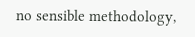no sensible methodology,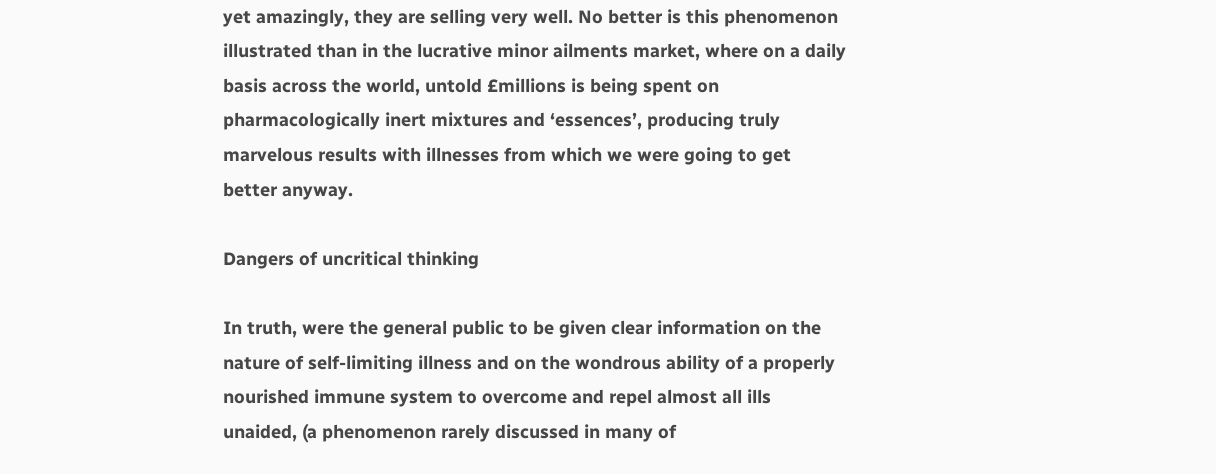yet amazingly, they are selling very well. No better is this phenomenon illustrated than in the lucrative minor ailments market, where on a daily basis across the world, untold £millions is being spent on pharmacologically inert mixtures and ‘essences’, producing truly marvelous results with illnesses from which we were going to get better anyway.

Dangers of uncritical thinking

In truth, were the general public to be given clear information on the nature of self-limiting illness and on the wondrous ability of a properly nourished immune system to overcome and repel almost all ills unaided, (a phenomenon rarely discussed in many of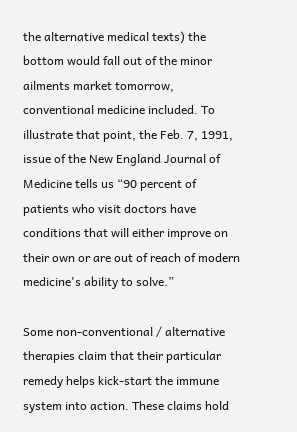the alternative medical texts) the bottom would fall out of the minor ailments market tomorrow, conventional medicine included. To illustrate that point, the Feb. 7, 1991, issue of the New England Journal of Medicine tells us “90 percent of patients who visit doctors have conditions that will either improve on their own or are out of reach of modern medicine's ability to solve.”

Some non-conventional / alternative therapies claim that their particular remedy helps kick-start the immune system into action. These claims hold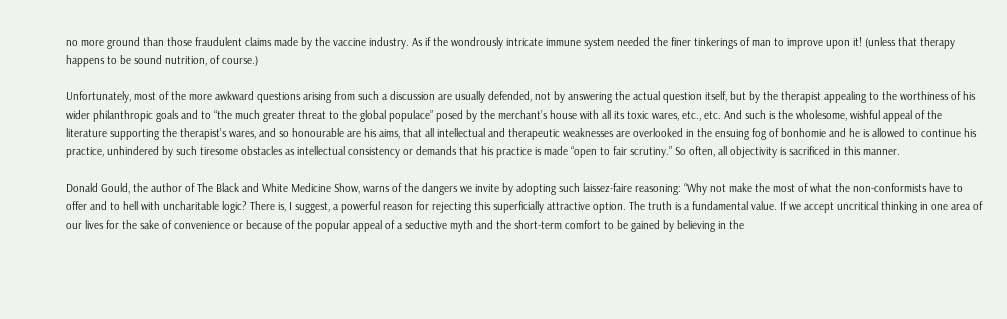no more ground than those fraudulent claims made by the vaccine industry. As if the wondrously intricate immune system needed the finer tinkerings of man to improve upon it! (unless that therapy happens to be sound nutrition, of course.)

Unfortunately, most of the more awkward questions arising from such a discussion are usually defended, not by answering the actual question itself, but by the therapist appealing to the worthiness of his wider philanthropic goals and to “the much greater threat to the global populace” posed by the merchant’s house with all its toxic wares, etc., etc. And such is the wholesome, wishful appeal of the literature supporting the therapist’s wares, and so honourable are his aims, that all intellectual and therapeutic weaknesses are overlooked in the ensuing fog of bonhomie and he is allowed to continue his practice, unhindered by such tiresome obstacles as intellectual consistency or demands that his practice is made “open to fair scrutiny.” So often, all objectivity is sacrificed in this manner.

Donald Gould, the author of The Black and White Medicine Show, warns of the dangers we invite by adopting such laissez-faire reasoning: “Why not make the most of what the non-conformists have to offer and to hell with uncharitable logic? There is, I suggest, a powerful reason for rejecting this superficially attractive option. The truth is a fundamental value. If we accept uncritical thinking in one area of our lives for the sake of convenience or because of the popular appeal of a seductive myth and the short-term comfort to be gained by believing in the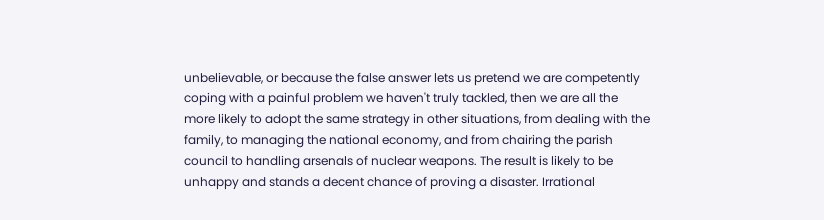unbelievable, or because the false answer lets us pretend we are competently coping with a painful problem we haven't truly tackled, then we are all the more likely to adopt the same strategy in other situations, from dealing with the family, to managing the national economy, and from chairing the parish council to handling arsenals of nuclear weapons. The result is likely to be unhappy and stands a decent chance of proving a disaster. Irrational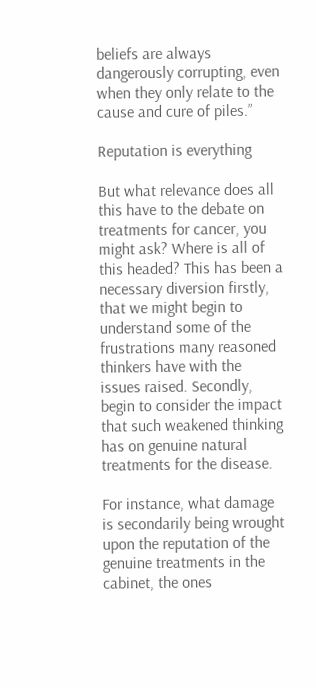beliefs are always dangerously corrupting, even when they only relate to the cause and cure of piles.”

Reputation is everything

But what relevance does all this have to the debate on treatments for cancer, you might ask? Where is all of this headed? This has been a necessary diversion firstly, that we might begin to understand some of the frustrations many reasoned thinkers have with the issues raised. Secondly, begin to consider the impact that such weakened thinking has on genuine natural treatments for the disease.

For instance, what damage is secondarily being wrought upon the reputation of the genuine treatments in the cabinet, the ones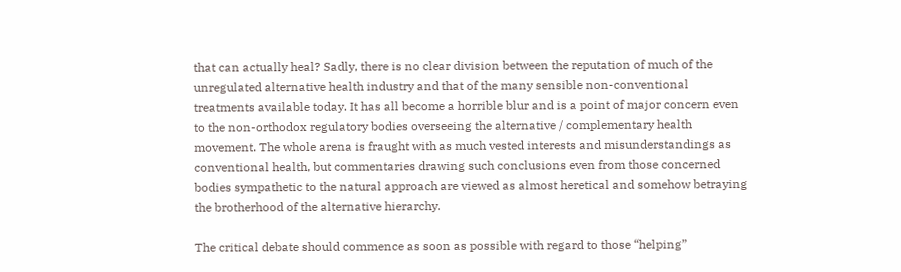that can actually heal? Sadly, there is no clear division between the reputation of much of the unregulated alternative health industry and that of the many sensible non-conventional treatments available today. It has all become a horrible blur and is a point of major concern even to the non-orthodox regulatory bodies overseeing the alternative / complementary health movement. The whole arena is fraught with as much vested interests and misunderstandings as conventional health, but commentaries drawing such conclusions even from those concerned bodies sympathetic to the natural approach are viewed as almost heretical and somehow betraying the brotherhood of the alternative hierarchy.

The critical debate should commence as soon as possible with regard to those “helping”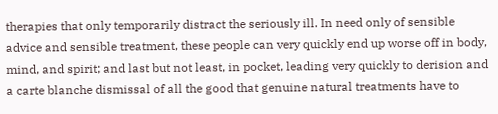therapies that only temporarily distract the seriously ill. In need only of sensible advice and sensible treatment, these people can very quickly end up worse off in body, mind, and spirit; and last but not least, in pocket, leading very quickly to derision and a carte blanche dismissal of all the good that genuine natural treatments have to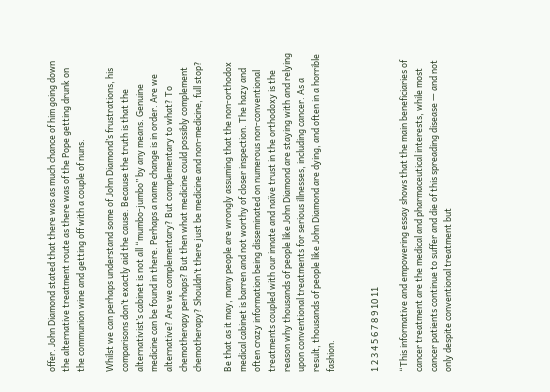offer. John Diamond stated that there was as much chance of him going down the alternative treatment route as there was of the Pope getting drunk on the communion wine and getting off with a couple of nuns.

Whilst we can perhaps understand some of John Diamond’s frustrations, his comparisons don’t exactly aid the cause. Because the truth is that the alternativist’s cabinet is not all “mumbo-jumbo” by any means. Genuine medicine can be found in there. Perhaps a name change is in order. Are we alternative? Are we complementary? But complementary to what? To chemotherapy perhaps? But then what medicine could possibly complement chemotherapy? Shouldn’t there just be medicine and non-medicine, full stop?

Be that as it may, many people are wrongly assuming that the non-orthodox medical cabinet is barren and not worthy of closer inspection. The hazy and often crazy information being disseminated on numerous non-conventional treatments coupled with our innate and naïve trust in the orthodoxy is the reason why thousands of people like John Diamond are staying with and relying upon conventional treatments for serious illnesses, including cancer. As a result, thousands of people like John Diamond are dying, and often in a horrible fashion.


1 2 3 4 5 6 7 8 9 10 11

“This informative and empowering essay shows that the main beneficiaries of cancer treatment are the medical and pharmaceutical interests, while most cancer patients continue to suffer and die of this spreading disease — and not only despite conventional treatment but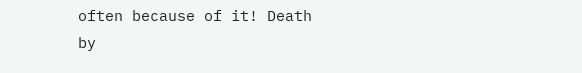often because of it! Death by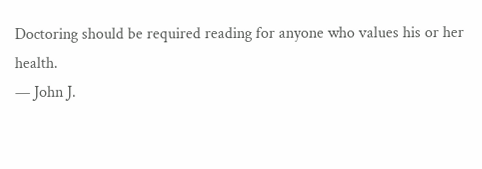Doctoring should be required reading for anyone who values his or her health.
— John J.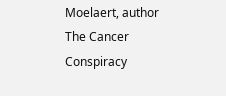Moelaert, author The Cancer Conspiracy